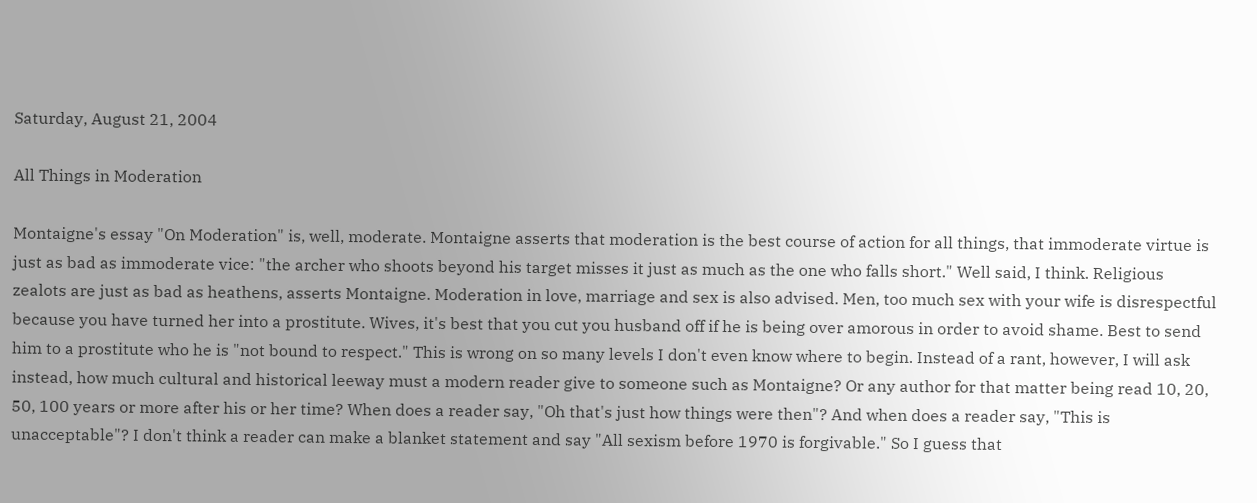Saturday, August 21, 2004

All Things in Moderation

Montaigne's essay "On Moderation" is, well, moderate. Montaigne asserts that moderation is the best course of action for all things, that immoderate virtue is just as bad as immoderate vice: "the archer who shoots beyond his target misses it just as much as the one who falls short." Well said, I think. Religious zealots are just as bad as heathens, asserts Montaigne. Moderation in love, marriage and sex is also advised. Men, too much sex with your wife is disrespectful because you have turned her into a prostitute. Wives, it's best that you cut you husband off if he is being over amorous in order to avoid shame. Best to send him to a prostitute who he is "not bound to respect." This is wrong on so many levels I don't even know where to begin. Instead of a rant, however, I will ask instead, how much cultural and historical leeway must a modern reader give to someone such as Montaigne? Or any author for that matter being read 10, 20, 50, 100 years or more after his or her time? When does a reader say, "Oh that's just how things were then"? And when does a reader say, "This is unacceptable"? I don't think a reader can make a blanket statement and say "All sexism before 1970 is forgivable." So I guess that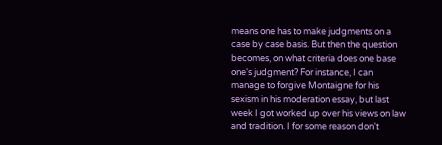means one has to make judgments on a case by case basis. But then the question becomes, on what criteria does one base one's judgment? For instance, I can manage to forgive Montaigne for his sexism in his moderation essay, but last week I got worked up over his views on law and tradition. I for some reason don't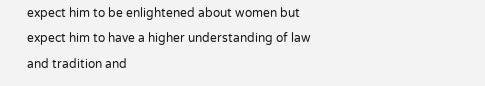expect him to be enlightened about women but expect him to have a higher understanding of law and tradition and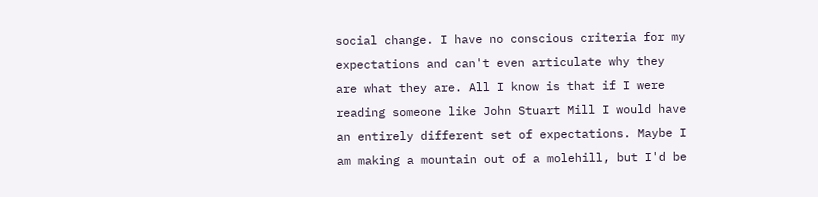social change. I have no conscious criteria for my expectations and can't even articulate why they are what they are. All I know is that if I were reading someone like John Stuart Mill I would have an entirely different set of expectations. Maybe I am making a mountain out of a molehill, but I'd be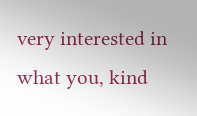very interested in what you, kind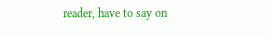reader, have to say on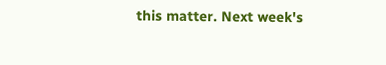this matter. Next week's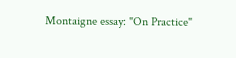Montaigne essay: "On Practice"